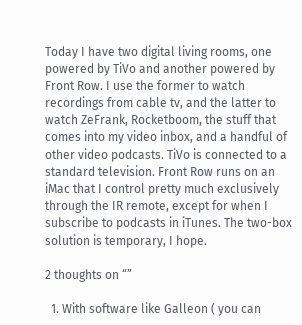Today I have two digital living rooms, one powered by TiVo and another powered by Front Row. I use the former to watch recordings from cable tv, and the latter to watch ZeFrank, Rocketboom, the stuff that comes into my video inbox, and a handful of other video podcasts. TiVo is connected to a standard television. Front Row runs on an iMac that I control pretty much exclusively through the IR remote, except for when I subscribe to podcasts in iTunes. The two-box solution is temporary, I hope.

2 thoughts on “”

  1. With software like Galleon ( you can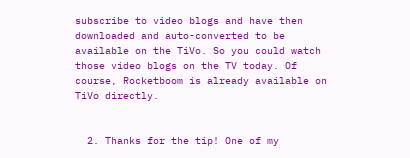subscribe to video blogs and have then downloaded and auto-converted to be available on the TiVo. So you could watch those video blogs on the TV today. Of course, Rocketboom is already available on TiVo directly.


  2. Thanks for the tip! One of my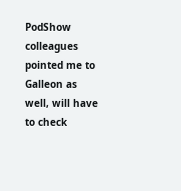PodShow colleagues pointed me to Galleon as well, will have to check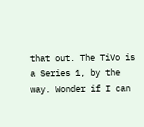that out. The TiVo is a Series 1, by the way. Wonder if I can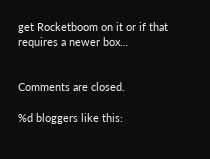get Rocketboom on it or if that requires a newer box…


Comments are closed.

%d bloggers like this: